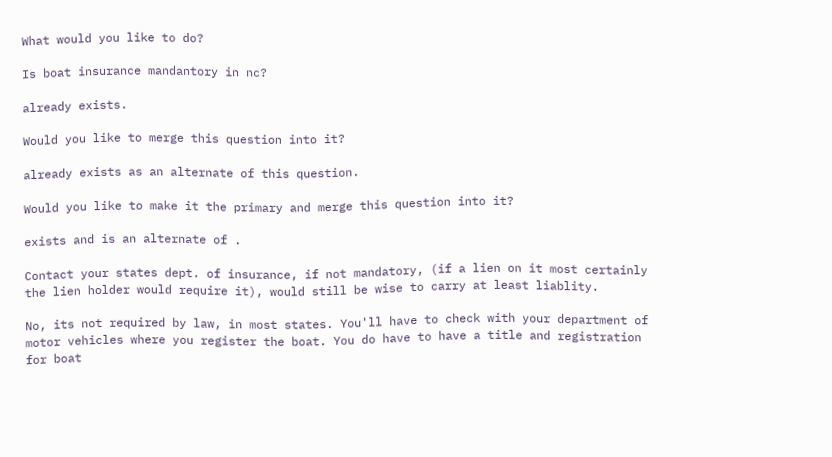What would you like to do?

Is boat insurance mandantory in nc?

already exists.

Would you like to merge this question into it?

already exists as an alternate of this question.

Would you like to make it the primary and merge this question into it?

exists and is an alternate of .

Contact your states dept. of insurance, if not mandatory, (if a lien on it most certainly the lien holder would require it), would still be wise to carry at least liablity.

No, its not required by law, in most states. You'll have to check with your department of motor vehicles where you register the boat. You do have to have a title and registration for boat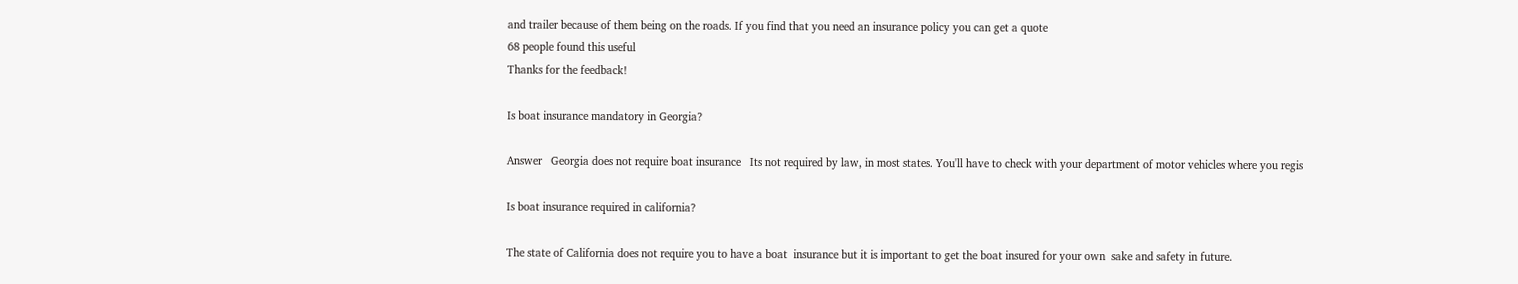and trailer because of them being on the roads. If you find that you need an insurance policy you can get a quote
68 people found this useful
Thanks for the feedback!

Is boat insurance mandatory in Georgia?

Answer   Georgia does not require boat insurance   Its not required by law, in most states. You'll have to check with your department of motor vehicles where you regis

Is boat insurance required in california?

The state of California does not require you to have a boat  insurance but it is important to get the boat insured for your own  sake and safety in future.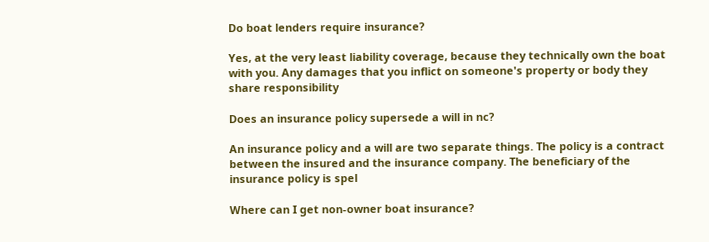Do boat lenders require insurance?

Yes, at the very least liability coverage, because they technically own the boat with you. Any damages that you inflict on someone's property or body they share responsibility

Does an insurance policy supersede a will in nc?

An insurance policy and a will are two separate things. The policy is a contract between the insured and the insurance company. The beneficiary of the insurance policy is spel

Where can I get non-owner boat insurance?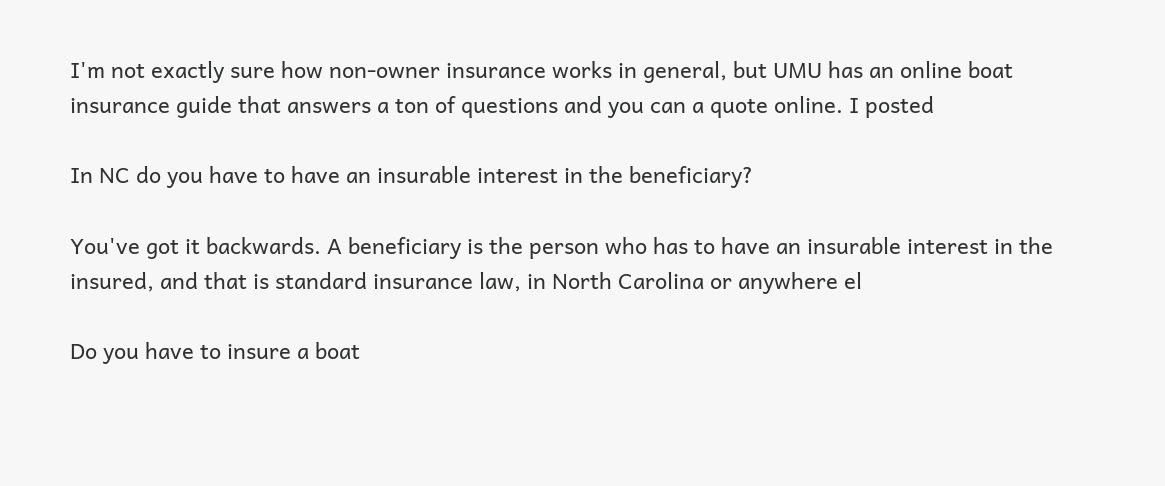I'm not exactly sure how non-owner insurance works in general, but UMU has an online boat insurance guide that answers a ton of questions and you can a quote online. I posted

In NC do you have to have an insurable interest in the beneficiary?

You've got it backwards. A beneficiary is the person who has to have an insurable interest in the insured, and that is standard insurance law, in North Carolina or anywhere el

Do you have to insure a boat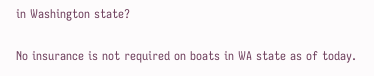in Washington state?

No insurance is not required on boats in WA state as of today.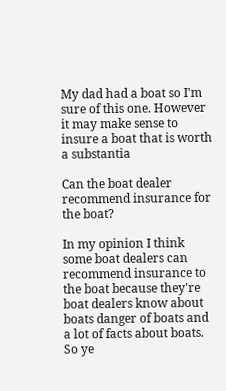My dad had a boat so I'm sure of this one. However it may make sense to insure a boat that is worth a substantia

Can the boat dealer recommend insurance for the boat?

In my opinion I think some boat dealers can recommend insurance to the boat because they're boat dealers know about boats danger of boats and a lot of facts about boats. So ye